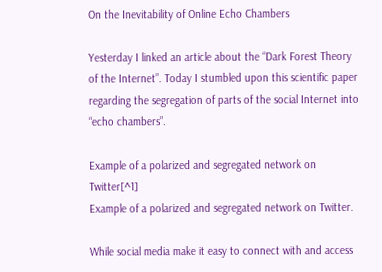On the Inevitability of Online Echo Chambers

Yesterday I linked an article about the “Dark Forest Theory of the Internet”. Today I stumbled upon this scientific paper regarding the segregation of parts of the social Internet into “echo chambers”.

Example of a polarized and segregated network on Twitter[^1]
Example of a polarized and segregated network on Twitter.

While social media make it easy to connect with and access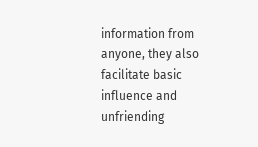information from anyone, they also facilitate basic influence and unfriending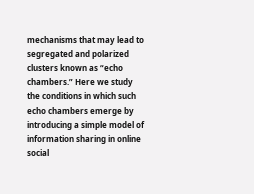mechanisms that may lead to segregated and polarized clusters known as “echo chambers.” Here we study the conditions in which such echo chambers emerge by introducing a simple model of information sharing in online social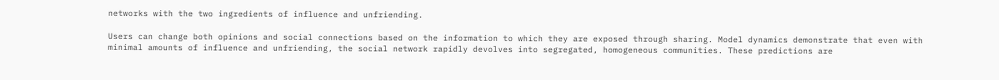networks with the two ingredients of influence and unfriending.

Users can change both opinions and social connections based on the information to which they are exposed through sharing. Model dynamics demonstrate that even with minimal amounts of influence and unfriending, the social network rapidly devolves into segregated, homogeneous communities. These predictions are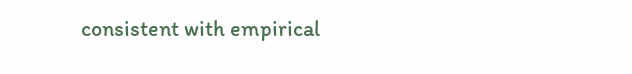consistent with empirical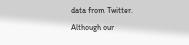data from Twitter. Although our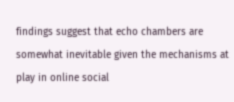findings suggest that echo chambers are somewhat inevitable given the mechanisms at play in online social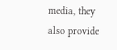media, they also provide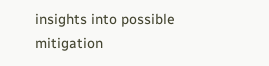insights into possible mitigation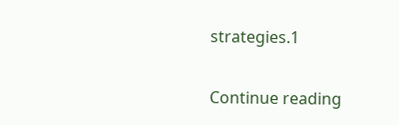strategies.1

Continue reading